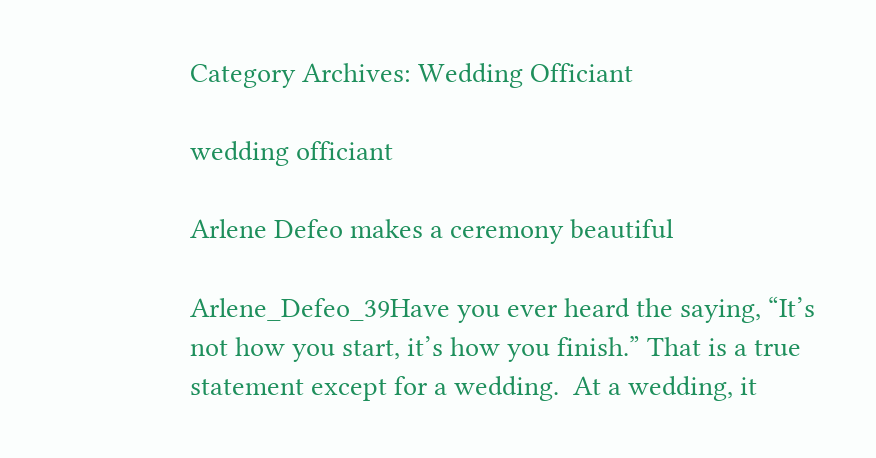Category Archives: Wedding Officiant

wedding officiant

Arlene Defeo makes a ceremony beautiful

Arlene_Defeo_39Have you ever heard the saying, “It’s not how you start, it’s how you finish.” That is a true statement except for a wedding.  At a wedding, it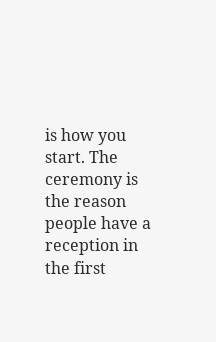is how you start. The ceremony is the reason people have a reception in the first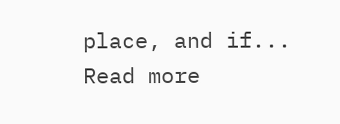place, and if...
Read more